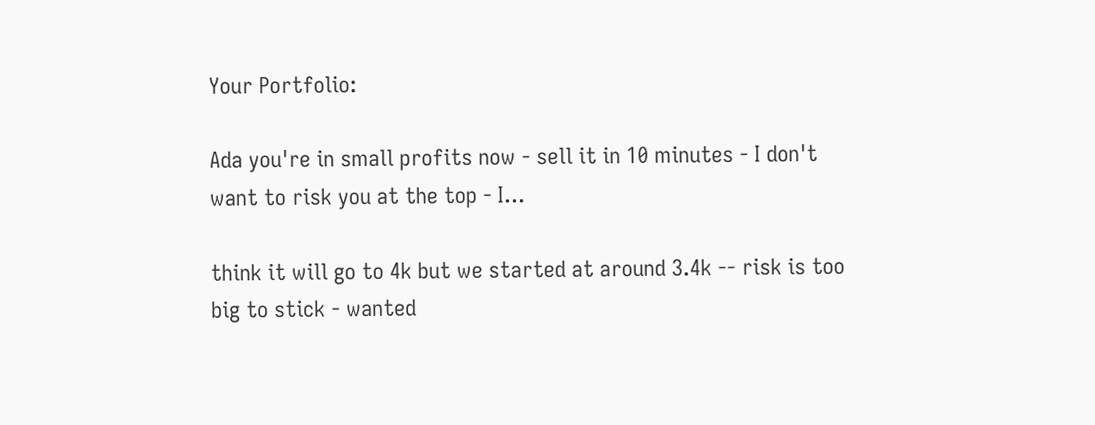Your Portfolio:

Ada you're in small profits now - sell it in 10 minutes - I don't want to risk you at the top - I...

think it will go to 4k but we started at around 3.4k -- risk is too big to stick - wanted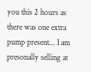you this 2 hours as there was one extra pump present... I am presonally selling at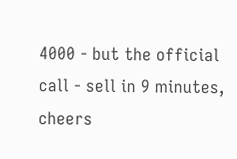4000 - but the official call - sell in 9 minutes, cheers